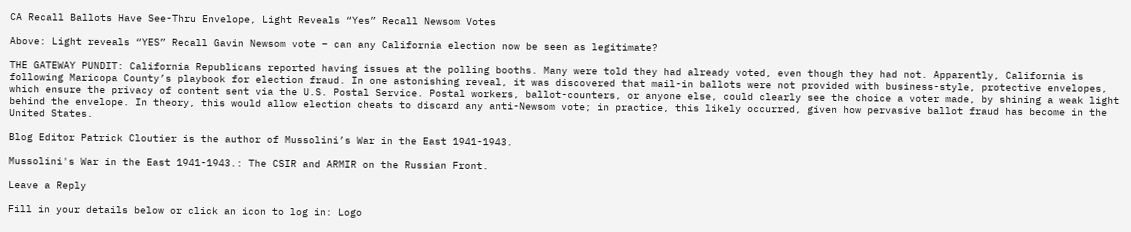CA Recall Ballots Have See-Thru Envelope, Light Reveals “Yes” Recall Newsom Votes

Above: Light reveals “YES” Recall Gavin Newsom vote – can any California election now be seen as legitimate?

THE GATEWAY PUNDIT: California Republicans reported having issues at the polling booths. Many were told they had already voted, even though they had not. Apparently, California is following Maricopa County’s playbook for election fraud. In one astonishing reveal, it was discovered that mail-in ballots were not provided with business-style, protective envelopes, which ensure the privacy of content sent via the U.S. Postal Service. Postal workers, ballot-counters, or anyone else, could clearly see the choice a voter made, by shining a weak light behind the envelope. In theory, this would allow election cheats to discard any anti-Newsom vote; in practice, this likely occurred, given how pervasive ballot fraud has become in the United States.

Blog Editor Patrick Cloutier is the author of Mussolini’s War in the East 1941-1943.

Mussolini's War in the East 1941-1943.: The CSIR and ARMIR on the Russian Front.

Leave a Reply

Fill in your details below or click an icon to log in: Logo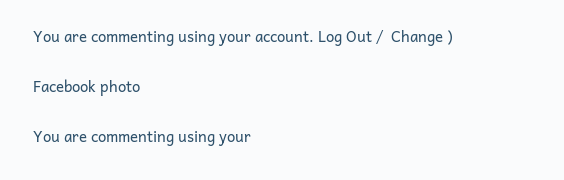You are commenting using your account. Log Out /  Change )

Facebook photo

You are commenting using your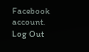Facebook account. Log Out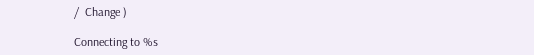/  Change )

Connecting to %s